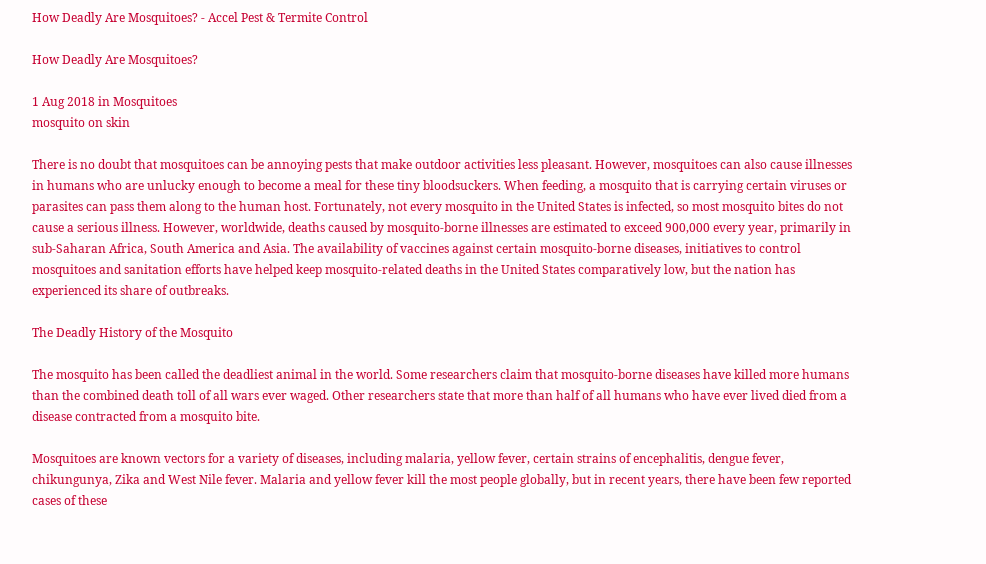How Deadly Are Mosquitoes? - Accel Pest & Termite Control

How Deadly Are Mosquitoes?

1 Aug 2018 in Mosquitoes
mosquito on skin

There is no doubt that mosquitoes can be annoying pests that make outdoor activities less pleasant. However, mosquitoes can also cause illnesses in humans who are unlucky enough to become a meal for these tiny bloodsuckers. When feeding, a mosquito that is carrying certain viruses or parasites can pass them along to the human host. Fortunately, not every mosquito in the United States is infected, so most mosquito bites do not cause a serious illness. However, worldwide, deaths caused by mosquito-borne illnesses are estimated to exceed 900,000 every year, primarily in sub-Saharan Africa, South America and Asia. The availability of vaccines against certain mosquito-borne diseases, initiatives to control mosquitoes and sanitation efforts have helped keep mosquito-related deaths in the United States comparatively low, but the nation has experienced its share of outbreaks.

The Deadly History of the Mosquito

The mosquito has been called the deadliest animal in the world. Some researchers claim that mosquito-borne diseases have killed more humans than the combined death toll of all wars ever waged. Other researchers state that more than half of all humans who have ever lived died from a disease contracted from a mosquito bite.

Mosquitoes are known vectors for a variety of diseases, including malaria, yellow fever, certain strains of encephalitis, dengue fever, chikungunya, Zika and West Nile fever. Malaria and yellow fever kill the most people globally, but in recent years, there have been few reported cases of these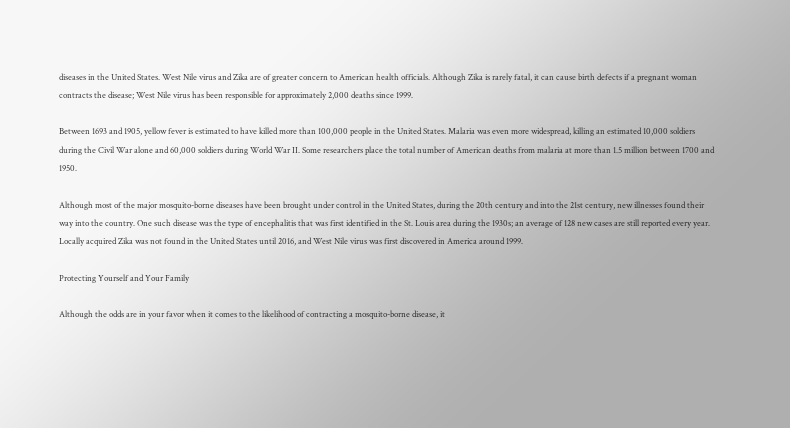diseases in the United States. West Nile virus and Zika are of greater concern to American health officials. Although Zika is rarely fatal, it can cause birth defects if a pregnant woman contracts the disease; West Nile virus has been responsible for approximately 2,000 deaths since 1999.

Between 1693 and 1905, yellow fever is estimated to have killed more than 100,000 people in the United States. Malaria was even more widespread, killing an estimated 10,000 soldiers during the Civil War alone and 60,000 soldiers during World War II. Some researchers place the total number of American deaths from malaria at more than 1.5 million between 1700 and 1950.

Although most of the major mosquito-borne diseases have been brought under control in the United States, during the 20th century and into the 21st century, new illnesses found their way into the country. One such disease was the type of encephalitis that was first identified in the St. Louis area during the 1930s; an average of 128 new cases are still reported every year. Locally acquired Zika was not found in the United States until 2016, and West Nile virus was first discovered in America around 1999.

Protecting Yourself and Your Family

Although the odds are in your favor when it comes to the likelihood of contracting a mosquito-borne disease, it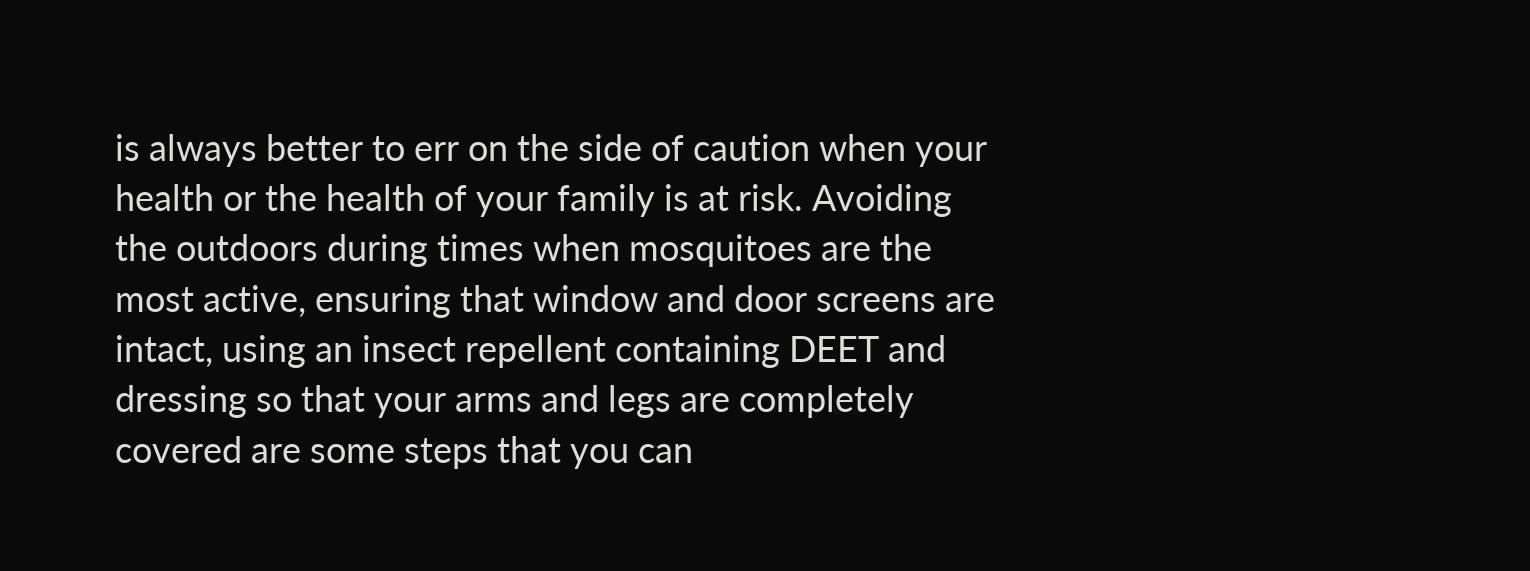is always better to err on the side of caution when your health or the health of your family is at risk. Avoiding the outdoors during times when mosquitoes are the most active, ensuring that window and door screens are intact, using an insect repellent containing DEET and dressing so that your arms and legs are completely covered are some steps that you can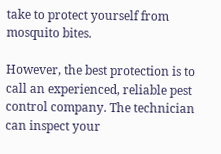take to protect yourself from mosquito bites.

However, the best protection is to call an experienced, reliable pest control company. The technician can inspect your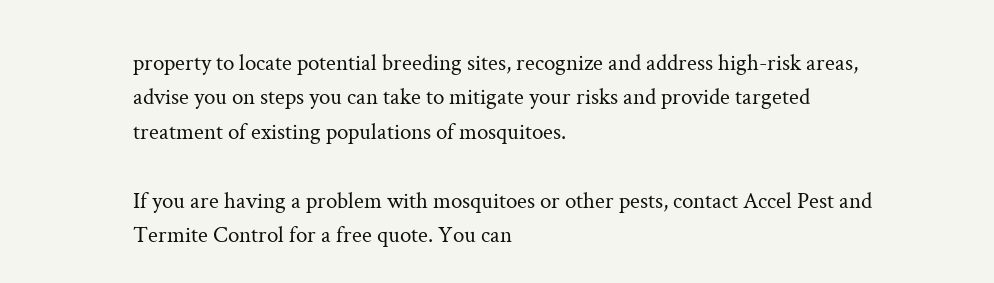property to locate potential breeding sites, recognize and address high-risk areas, advise you on steps you can take to mitigate your risks and provide targeted treatment of existing populations of mosquitoes.

If you are having a problem with mosquitoes or other pests, contact Accel Pest and Termite Control for a free quote. You can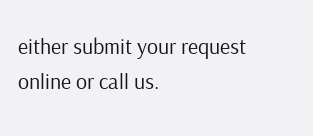either submit your request online or call us.